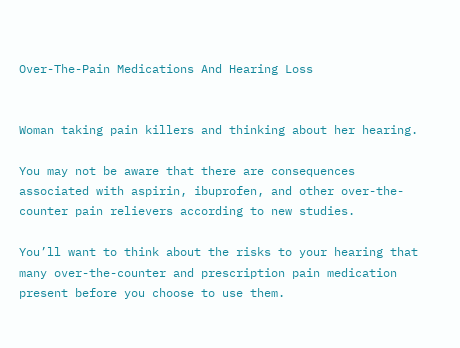Over-The-Pain Medications And Hearing Loss


Woman taking pain killers and thinking about her hearing.

You may not be aware that there are consequences associated with aspirin, ibuprofen, and other over-the-counter pain relievers according to new studies.

You’ll want to think about the risks to your hearing that many over-the-counter and prescription pain medication present before you choose to use them.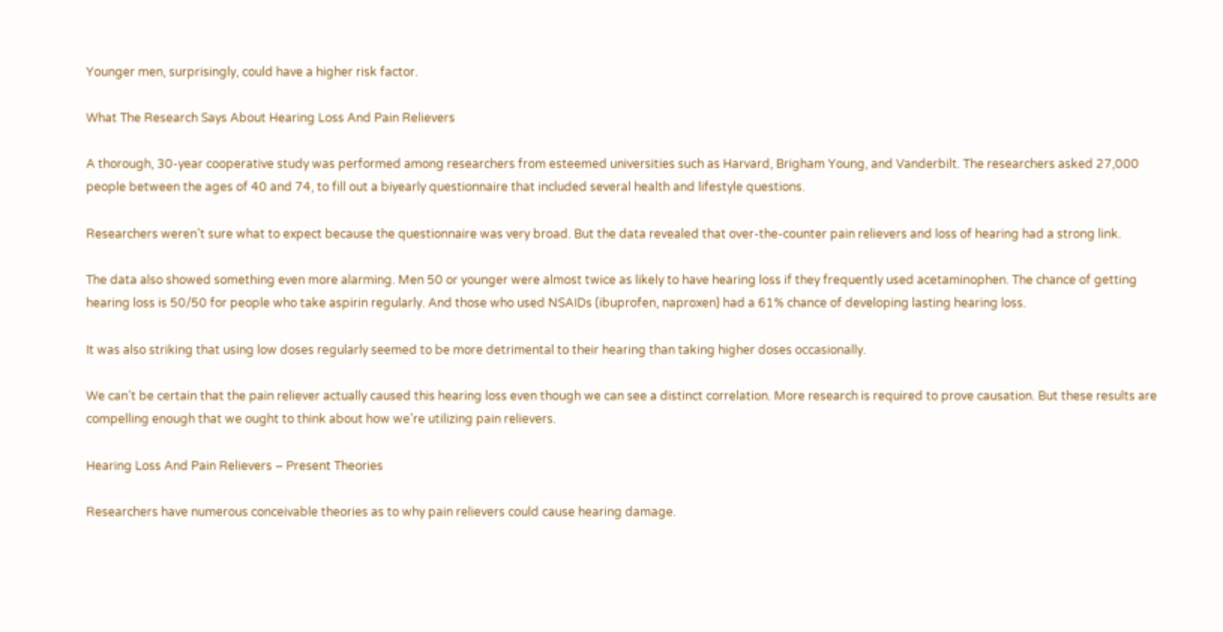Younger men, surprisingly, could have a higher risk factor.

What The Research Says About Hearing Loss And Pain Relievers

A thorough, 30-year cooperative study was performed among researchers from esteemed universities such as Harvard, Brigham Young, and Vanderbilt. The researchers asked 27,000 people between the ages of 40 and 74, to fill out a biyearly questionnaire that included several health and lifestyle questions.

Researchers weren’t sure what to expect because the questionnaire was very broad. But the data revealed that over-the-counter pain relievers and loss of hearing had a strong link.

The data also showed something even more alarming. Men 50 or younger were almost twice as likely to have hearing loss if they frequently used acetaminophen. The chance of getting hearing loss is 50/50 for people who take aspirin regularly. And those who used NSAIDs (ibuprofen, naproxen) had a 61% chance of developing lasting hearing loss.

It was also striking that using low doses regularly seemed to be more detrimental to their hearing than taking higher doses occasionally.

We can’t be certain that the pain reliever actually caused this hearing loss even though we can see a distinct correlation. More research is required to prove causation. But these results are compelling enough that we ought to think about how we’re utilizing pain relievers.

Hearing Loss And Pain Relievers – Present Theories

Researchers have numerous conceivable theories as to why pain relievers could cause hearing damage.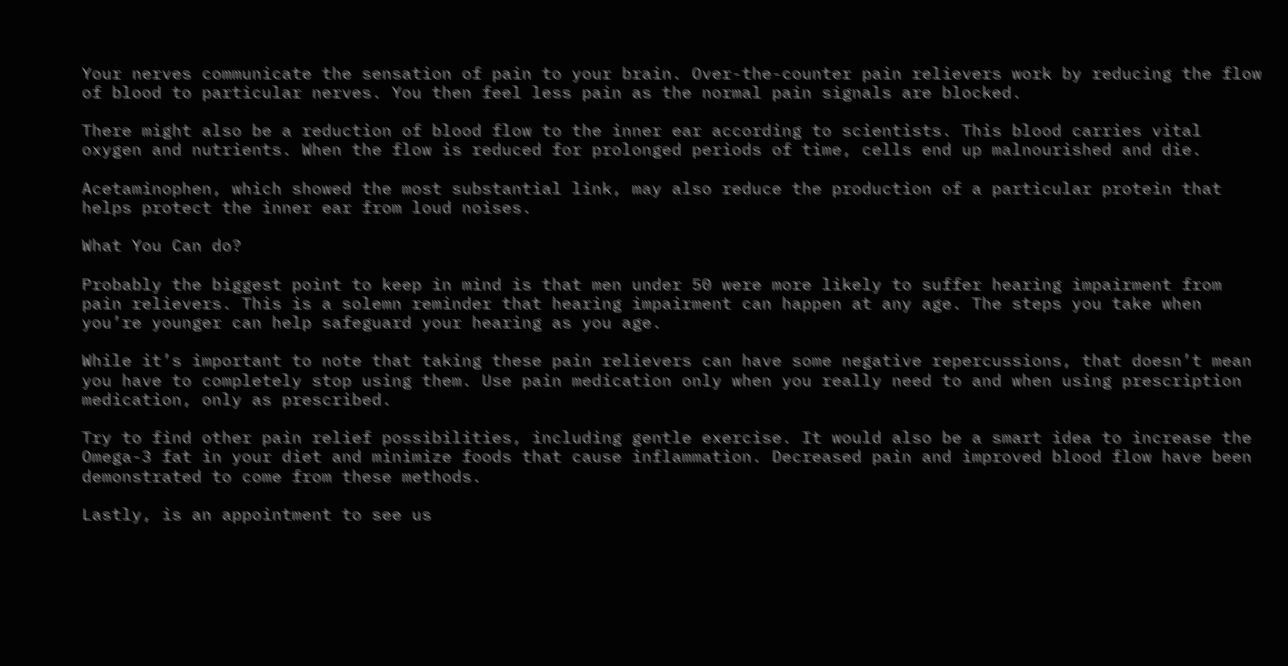Your nerves communicate the sensation of pain to your brain. Over-the-counter pain relievers work by reducing the flow of blood to particular nerves. You then feel less pain as the normal pain signals are blocked.

There might also be a reduction of blood flow to the inner ear according to scientists. This blood carries vital oxygen and nutrients. When the flow is reduced for prolonged periods of time, cells end up malnourished and die.

Acetaminophen, which showed the most substantial link, may also reduce the production of a particular protein that helps protect the inner ear from loud noises.

What You Can do?

Probably the biggest point to keep in mind is that men under 50 were more likely to suffer hearing impairment from pain relievers. This is a solemn reminder that hearing impairment can happen at any age. The steps you take when you’re younger can help safeguard your hearing as you age.

While it’s important to note that taking these pain relievers can have some negative repercussions, that doesn’t mean you have to completely stop using them. Use pain medication only when you really need to and when using prescription medication, only as prescribed.

Try to find other pain relief possibilities, including gentle exercise. It would also be a smart idea to increase the Omega-3 fat in your diet and minimize foods that cause inflammation. Decreased pain and improved blood flow have been demonstrated to come from these methods.

Lastly, is an appointment to see us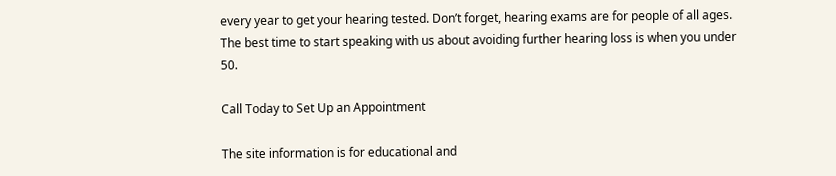every year to get your hearing tested. Don’t forget, hearing exams are for people of all ages. The best time to start speaking with us about avoiding further hearing loss is when you under 50.

Call Today to Set Up an Appointment

The site information is for educational and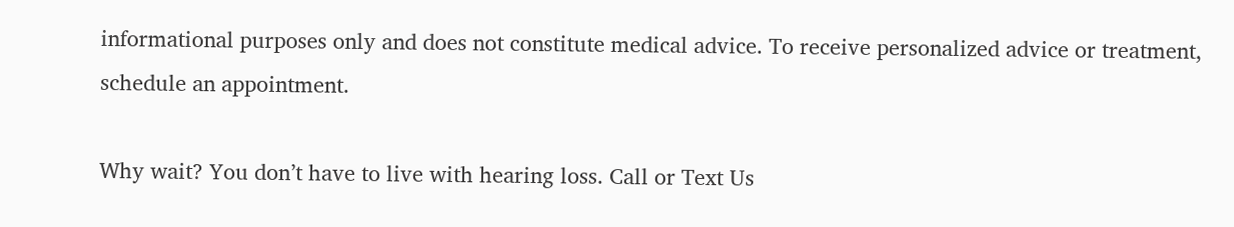informational purposes only and does not constitute medical advice. To receive personalized advice or treatment, schedule an appointment.

Why wait? You don’t have to live with hearing loss. Call or Text Us